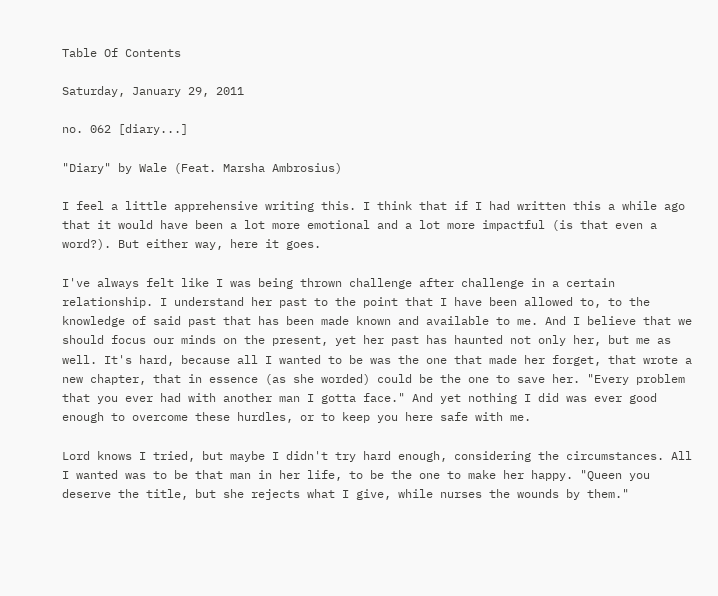Table Of Contents

Saturday, January 29, 2011

no. 062 [diary...]

"Diary" by Wale (Feat. Marsha Ambrosius)

I feel a little apprehensive writing this. I think that if I had written this a while ago that it would have been a lot more emotional and a lot more impactful (is that even a word?). But either way, here it goes.

I've always felt like I was being thrown challenge after challenge in a certain relationship. I understand her past to the point that I have been allowed to, to the knowledge of said past that has been made known and available to me. And I believe that we should focus our minds on the present, yet her past has haunted not only her, but me as well. It's hard, because all I wanted to be was the one that made her forget, that wrote a new chapter, that in essence (as she worded) could be the one to save her. "Every problem that you ever had with another man I gotta face." And yet nothing I did was ever good enough to overcome these hurdles, or to keep you here safe with me.

Lord knows I tried, but maybe I didn't try hard enough, considering the circumstances. All I wanted was to be that man in her life, to be the one to make her happy. "Queen you deserve the title, but she rejects what I give, while nurses the wounds by them."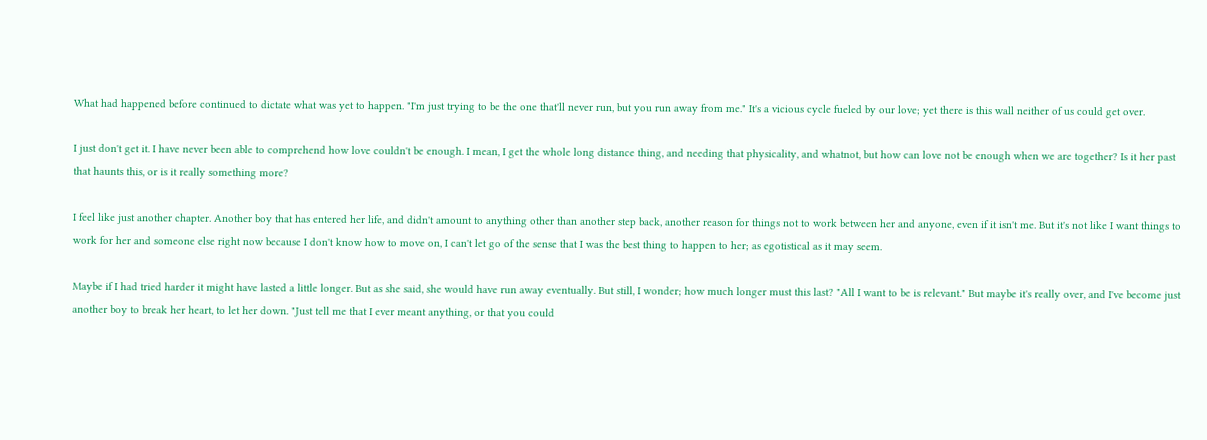What had happened before continued to dictate what was yet to happen. "I'm just trying to be the one that'll never run, but you run away from me." It's a vicious cycle fueled by our love; yet there is this wall neither of us could get over.

I just don't get it. I have never been able to comprehend how love couldn't be enough. I mean, I get the whole long distance thing, and needing that physicality, and whatnot, but how can love not be enough when we are together? Is it her past that haunts this, or is it really something more?

I feel like just another chapter. Another boy that has entered her life, and didn't amount to anything other than another step back, another reason for things not to work between her and anyone, even if it isn't me. But it's not like I want things to work for her and someone else right now because I don't know how to move on, I can't let go of the sense that I was the best thing to happen to her; as egotistical as it may seem.

Maybe if I had tried harder it might have lasted a little longer. But as she said, she would have run away eventually. But still, I wonder; how much longer must this last? "All I want to be is relevant." But maybe it's really over, and I've become just another boy to break her heart, to let her down. "Just tell me that I ever meant anything, or that you could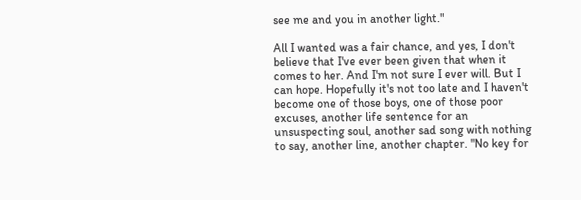see me and you in another light."

All I wanted was a fair chance, and yes, I don't believe that I've ever been given that when it comes to her. And I'm not sure I ever will. But I can hope. Hopefully it's not too late and I haven't become one of those boys, one of those poor excuses, another life sentence for an unsuspecting soul, another sad song with nothing to say, another line, another chapter. "No key for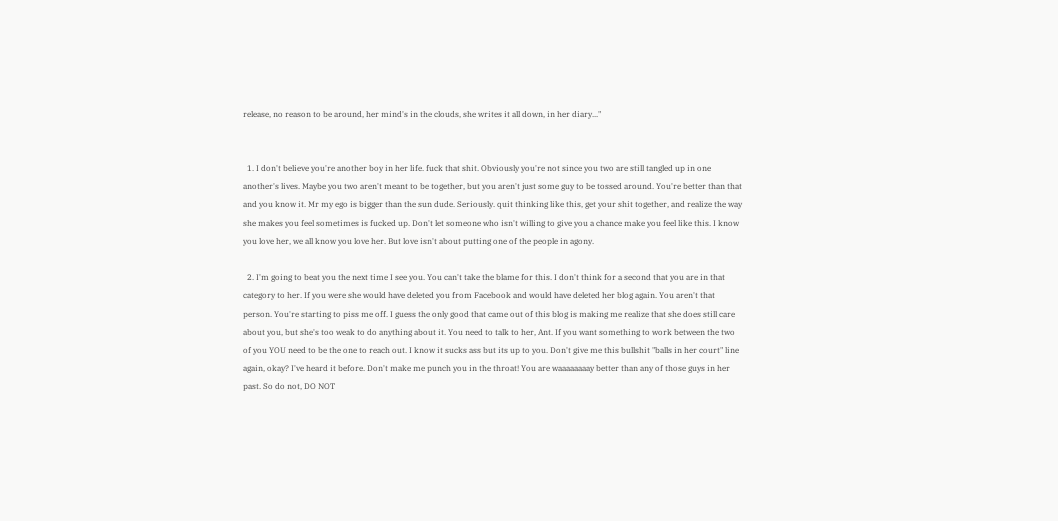release, no reason to be around, her mind's in the clouds, she writes it all down, in her diary..."


  1. I don't believe you're another boy in her life. fuck that shit. Obviously you're not since you two are still tangled up in one another's lives. Maybe you two aren't meant to be together, but you aren't just some guy to be tossed around. You're better than that and you know it. Mr my ego is bigger than the sun dude. Seriously. quit thinking like this, get your shit together, and realize the way she makes you feel sometimes is fucked up. Don't let someone who isn't willing to give you a chance make you feel like this. I know you love her, we all know you love her. But love isn't about putting one of the people in agony.

  2. I'm going to beat you the next time I see you. You can't take the blame for this. I don't think for a second that you are in that category to her. If you were she would have deleted you from Facebook and would have deleted her blog again. You aren't that person. You're starting to piss me off. I guess the only good that came out of this blog is making me realize that she does still care about you, but she's too weak to do anything about it. You need to talk to her, Ant. If you want something to work between the two of you YOU need to be the one to reach out. I know it sucks ass but its up to you. Don't give me this bullshit "balls in her court" line again, okay? I've heard it before. Don't make me punch you in the throat! You are waaaaaaaay better than any of those guys in her past. So do not, DO NOT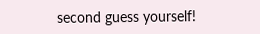second guess yourself!